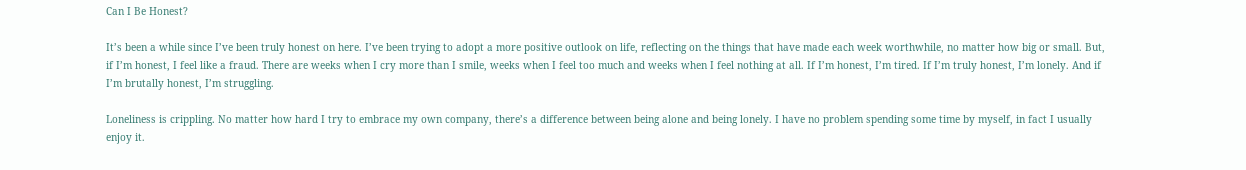Can I Be Honest?

It’s been a while since I’ve been truly honest on here. I’ve been trying to adopt a more positive outlook on life, reflecting on the things that have made each week worthwhile, no matter how big or small. But, if I’m honest, I feel like a fraud. There are weeks when I cry more than I smile, weeks when I feel too much and weeks when I feel nothing at all. If I’m honest, I’m tired. If I’m truly honest, I’m lonely. And if I’m brutally honest, I’m struggling.

Loneliness is crippling. No matter how hard I try to embrace my own company, there’s a difference between being alone and being lonely. I have no problem spending some time by myself, in fact I usually enjoy it.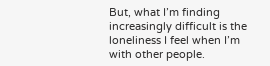But, what I’m finding increasingly difficult is the loneliness I feel when I’m with other people.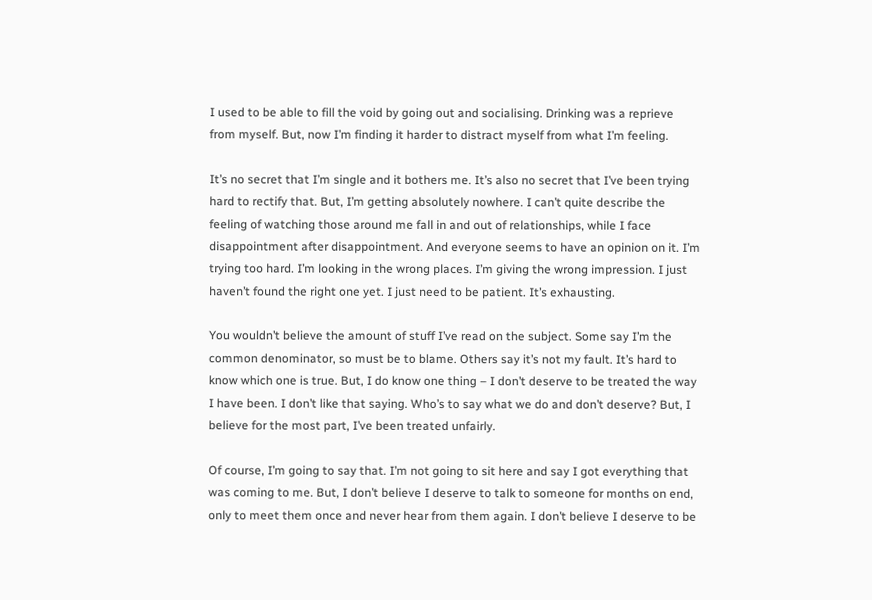I used to be able to fill the void by going out and socialising. Drinking was a reprieve from myself. But, now I’m finding it harder to distract myself from what I’m feeling.

It’s no secret that I’m single and it bothers me. It’s also no secret that I’ve been trying hard to rectify that. But, I’m getting absolutely nowhere. I can’t quite describe the feeling of watching those around me fall in and out of relationships, while I face disappointment after disappointment. And everyone seems to have an opinion on it. I’m trying too hard. I’m looking in the wrong places. I’m giving the wrong impression. I just haven’t found the right one yet. I just need to be patient. It’s exhausting.

You wouldn’t believe the amount of stuff I’ve read on the subject. Some say I’m the common denominator, so must be to blame. Others say it’s not my fault. It’s hard to know which one is true. But, I do know one thing – I don’t deserve to be treated the way I have been. I don’t like that saying. Who’s to say what we do and don’t deserve? But, I believe for the most part, I’ve been treated unfairly.

Of course, I’m going to say that. I’m not going to sit here and say I got everything that was coming to me. But, I don’t believe I deserve to talk to someone for months on end, only to meet them once and never hear from them again. I don’t believe I deserve to be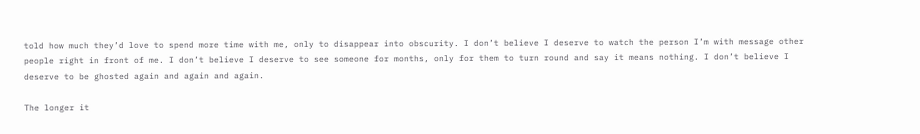told how much they’d love to spend more time with me, only to disappear into obscurity. I don’t believe I deserve to watch the person I’m with message other people right in front of me. I don’t believe I deserve to see someone for months, only for them to turn round and say it means nothing. I don’t believe I deserve to be ghosted again and again and again.

The longer it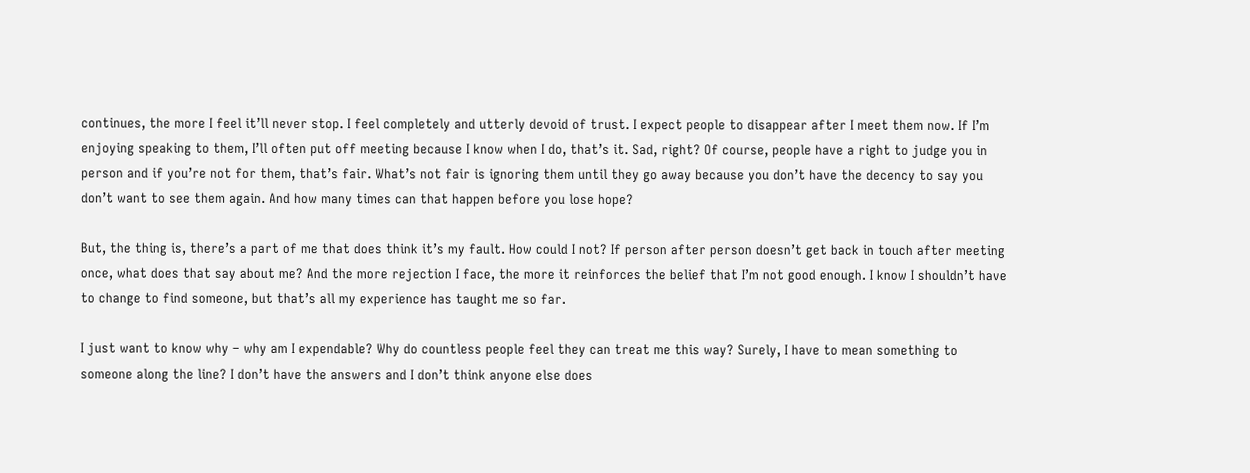continues, the more I feel it’ll never stop. I feel completely and utterly devoid of trust. I expect people to disappear after I meet them now. If I’m enjoying speaking to them, I’ll often put off meeting because I know when I do, that’s it. Sad, right? Of course, people have a right to judge you in person and if you’re not for them, that’s fair. What’s not fair is ignoring them until they go away because you don’t have the decency to say you don’t want to see them again. And how many times can that happen before you lose hope?

But, the thing is, there’s a part of me that does think it’s my fault. How could I not? If person after person doesn’t get back in touch after meeting once, what does that say about me? And the more rejection I face, the more it reinforces the belief that I’m not good enough. I know I shouldn’t have to change to find someone, but that’s all my experience has taught me so far.

I just want to know why – why am I expendable? Why do countless people feel they can treat me this way? Surely, I have to mean something to someone along the line? I don’t have the answers and I don’t think anyone else does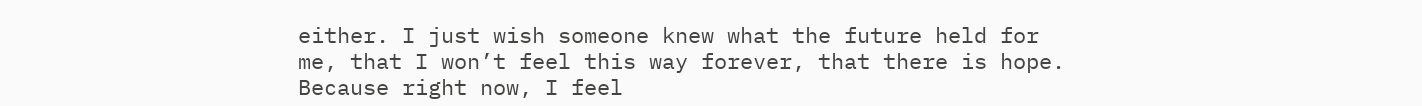either. I just wish someone knew what the future held for me, that I won’t feel this way forever, that there is hope. Because right now, I feel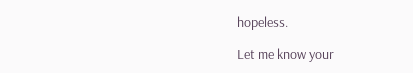hopeless.

Let me know your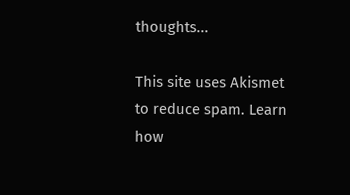thoughts...

This site uses Akismet to reduce spam. Learn how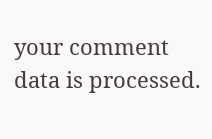your comment data is processed.